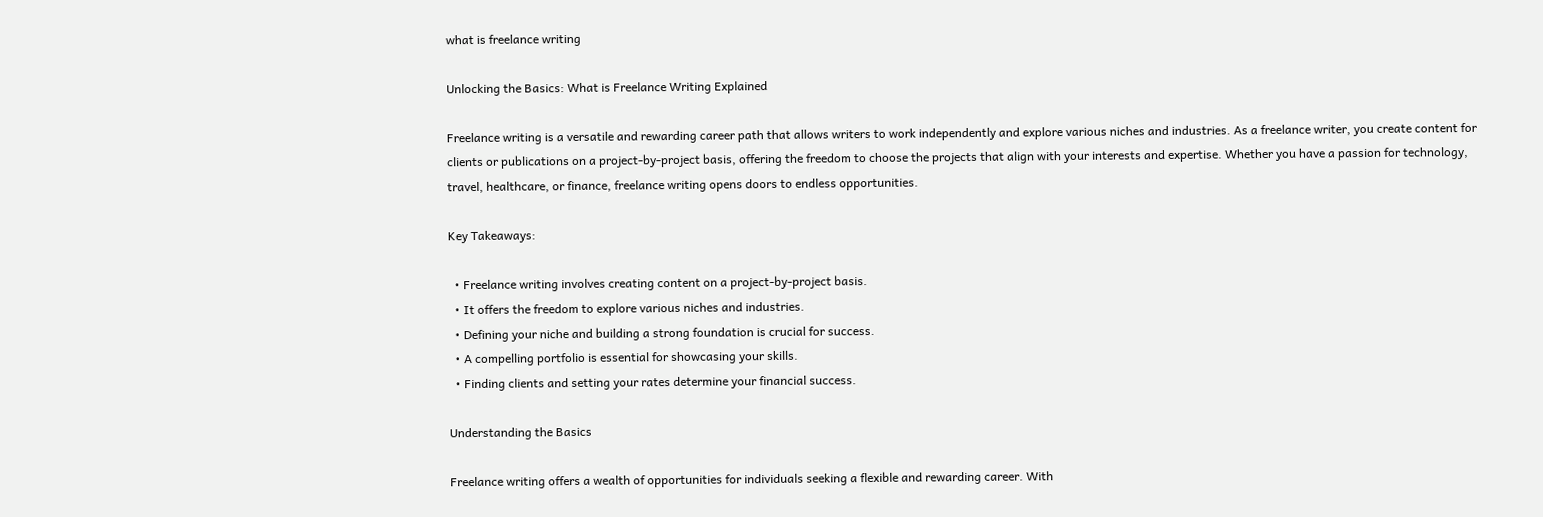what is freelance writing

Unlocking the Basics: What is Freelance Writing Explained

Freelance writing is a versatile and rewarding career path that allows writers to work independently and explore various niches and industries. As a freelance writer, you create content for clients or publications on a project-by-project basis, offering the freedom to choose the projects that align with your interests and expertise. Whether you have a passion for technology, travel, healthcare, or finance, freelance writing opens doors to endless opportunities.

Key Takeaways:

  • Freelance writing involves creating content on a project-by-project basis.
  • It offers the freedom to explore various niches and industries.
  • Defining your niche and building a strong foundation is crucial for success.
  • A compelling portfolio is essential for showcasing your skills.
  • Finding clients and setting your rates determine your financial success.

Understanding the Basics

Freelance writing offers a wealth of opportunities for individuals seeking a flexible and rewarding career. With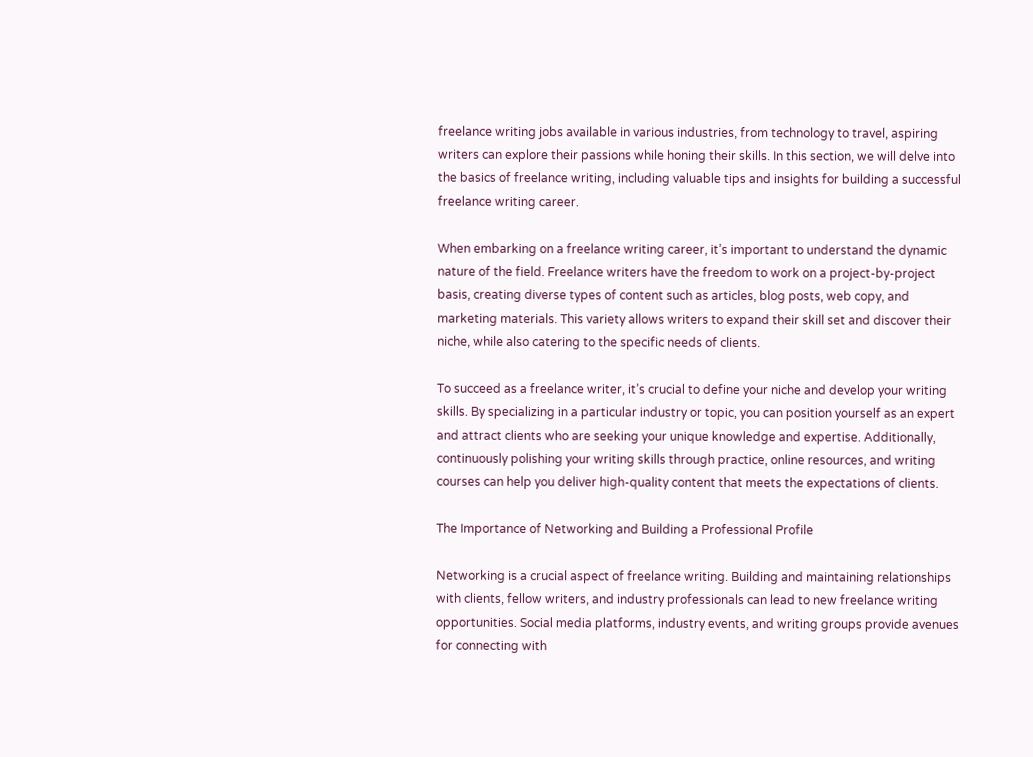freelance writing jobs available in various industries, from technology to travel, aspiring writers can explore their passions while honing their skills. In this section, we will delve into the basics of freelance writing, including valuable tips and insights for building a successful freelance writing career.

When embarking on a freelance writing career, it’s important to understand the dynamic nature of the field. Freelance writers have the freedom to work on a project-by-project basis, creating diverse types of content such as articles, blog posts, web copy, and marketing materials. This variety allows writers to expand their skill set and discover their niche, while also catering to the specific needs of clients.

To succeed as a freelance writer, it’s crucial to define your niche and develop your writing skills. By specializing in a particular industry or topic, you can position yourself as an expert and attract clients who are seeking your unique knowledge and expertise. Additionally, continuously polishing your writing skills through practice, online resources, and writing courses can help you deliver high-quality content that meets the expectations of clients.

The Importance of Networking and Building a Professional Profile

Networking is a crucial aspect of freelance writing. Building and maintaining relationships with clients, fellow writers, and industry professionals can lead to new freelance writing opportunities. Social media platforms, industry events, and writing groups provide avenues for connecting with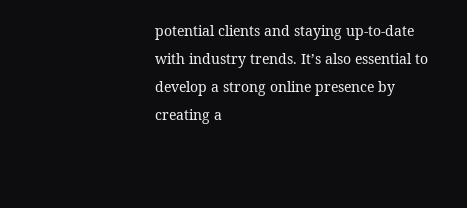potential clients and staying up-to-date with industry trends. It’s also essential to develop a strong online presence by creating a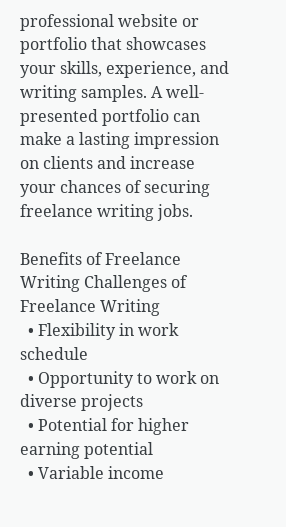professional website or portfolio that showcases your skills, experience, and writing samples. A well-presented portfolio can make a lasting impression on clients and increase your chances of securing freelance writing jobs.

Benefits of Freelance Writing Challenges of Freelance Writing
  • Flexibility in work schedule
  • Opportunity to work on diverse projects
  • Potential for higher earning potential
  • Variable income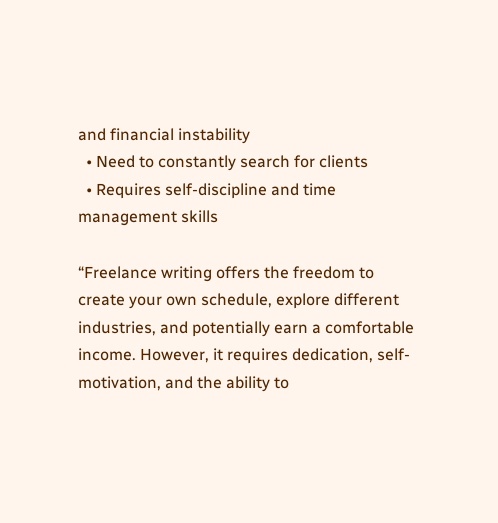and financial instability
  • Need to constantly search for clients
  • Requires self-discipline and time management skills

“Freelance writing offers the freedom to create your own schedule, explore different industries, and potentially earn a comfortable income. However, it requires dedication, self-motivation, and the ability to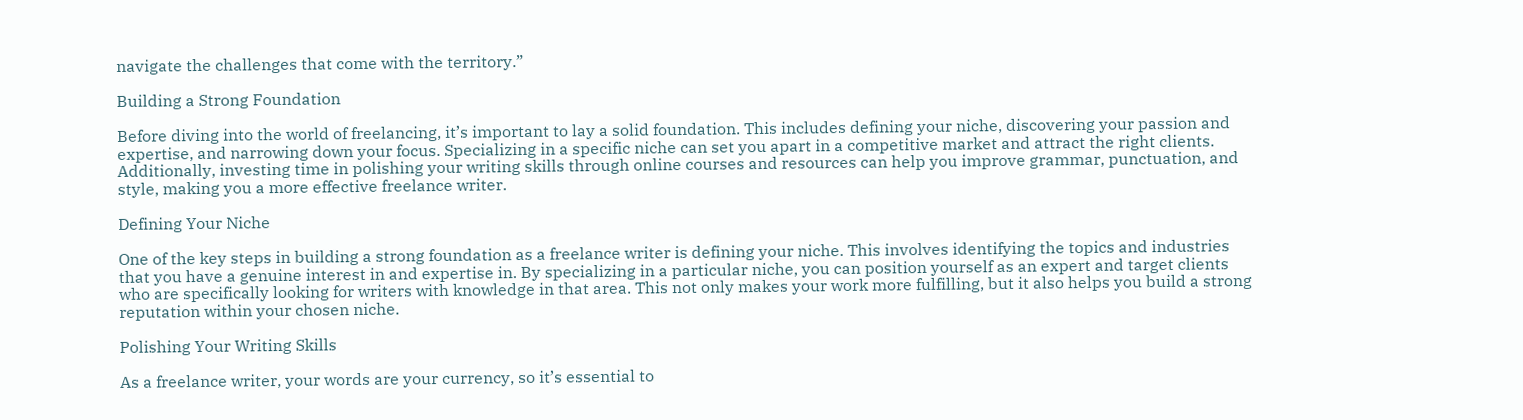navigate the challenges that come with the territory.”

Building a Strong Foundation

Before diving into the world of freelancing, it’s important to lay a solid foundation. This includes defining your niche, discovering your passion and expertise, and narrowing down your focus. Specializing in a specific niche can set you apart in a competitive market and attract the right clients. Additionally, investing time in polishing your writing skills through online courses and resources can help you improve grammar, punctuation, and style, making you a more effective freelance writer.

Defining Your Niche

One of the key steps in building a strong foundation as a freelance writer is defining your niche. This involves identifying the topics and industries that you have a genuine interest in and expertise in. By specializing in a particular niche, you can position yourself as an expert and target clients who are specifically looking for writers with knowledge in that area. This not only makes your work more fulfilling, but it also helps you build a strong reputation within your chosen niche.

Polishing Your Writing Skills

As a freelance writer, your words are your currency, so it’s essential to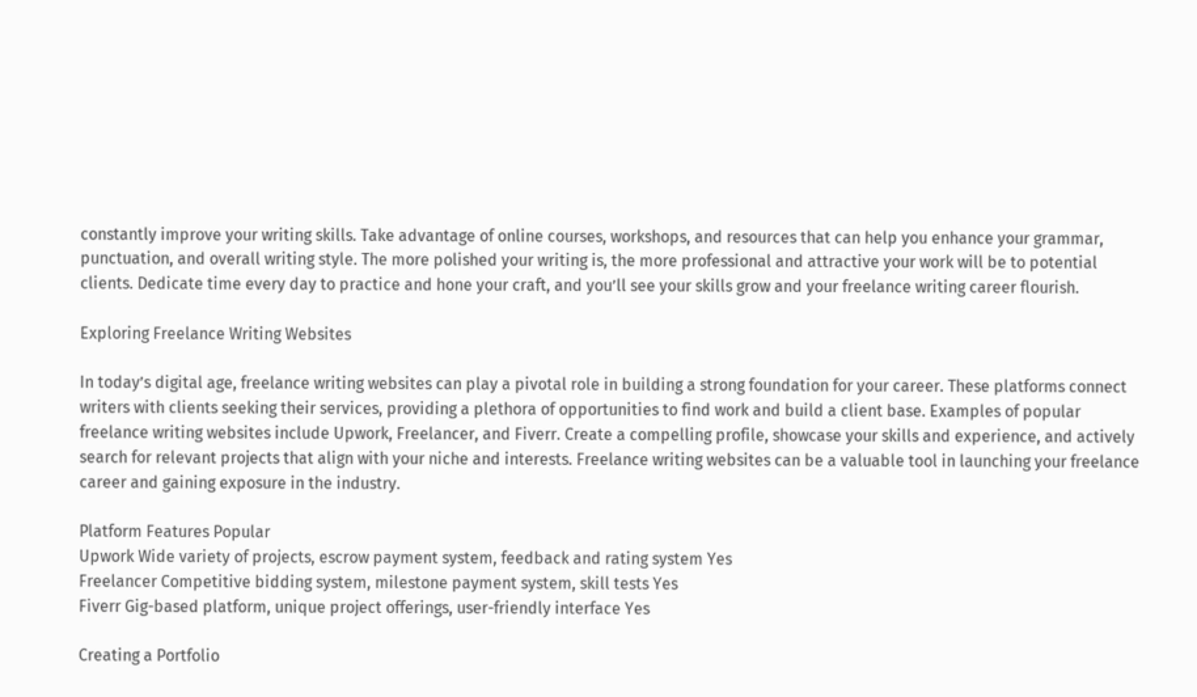constantly improve your writing skills. Take advantage of online courses, workshops, and resources that can help you enhance your grammar, punctuation, and overall writing style. The more polished your writing is, the more professional and attractive your work will be to potential clients. Dedicate time every day to practice and hone your craft, and you’ll see your skills grow and your freelance writing career flourish.

Exploring Freelance Writing Websites

In today’s digital age, freelance writing websites can play a pivotal role in building a strong foundation for your career. These platforms connect writers with clients seeking their services, providing a plethora of opportunities to find work and build a client base. Examples of popular freelance writing websites include Upwork, Freelancer, and Fiverr. Create a compelling profile, showcase your skills and experience, and actively search for relevant projects that align with your niche and interests. Freelance writing websites can be a valuable tool in launching your freelance career and gaining exposure in the industry.

Platform Features Popular
Upwork Wide variety of projects, escrow payment system, feedback and rating system Yes
Freelancer Competitive bidding system, milestone payment system, skill tests Yes
Fiverr Gig-based platform, unique project offerings, user-friendly interface Yes

Creating a Portfolio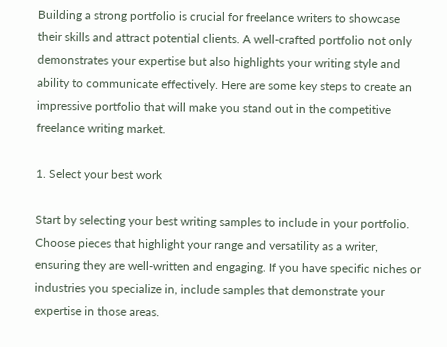Building a strong portfolio is crucial for freelance writers to showcase their skills and attract potential clients. A well-crafted portfolio not only demonstrates your expertise but also highlights your writing style and ability to communicate effectively. Here are some key steps to create an impressive portfolio that will make you stand out in the competitive freelance writing market.

1. Select your best work

Start by selecting your best writing samples to include in your portfolio. Choose pieces that highlight your range and versatility as a writer, ensuring they are well-written and engaging. If you have specific niches or industries you specialize in, include samples that demonstrate your expertise in those areas.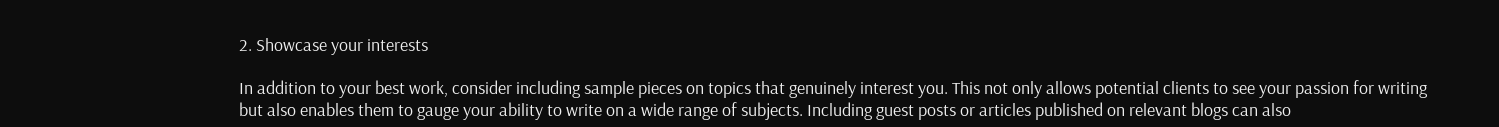2. Showcase your interests

In addition to your best work, consider including sample pieces on topics that genuinely interest you. This not only allows potential clients to see your passion for writing but also enables them to gauge your ability to write on a wide range of subjects. Including guest posts or articles published on relevant blogs can also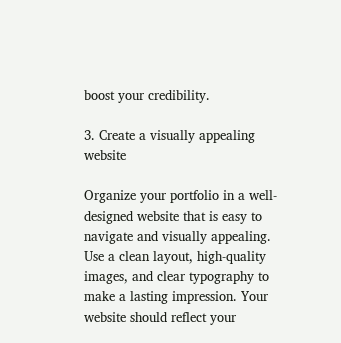boost your credibility.

3. Create a visually appealing website

Organize your portfolio in a well-designed website that is easy to navigate and visually appealing. Use a clean layout, high-quality images, and clear typography to make a lasting impression. Your website should reflect your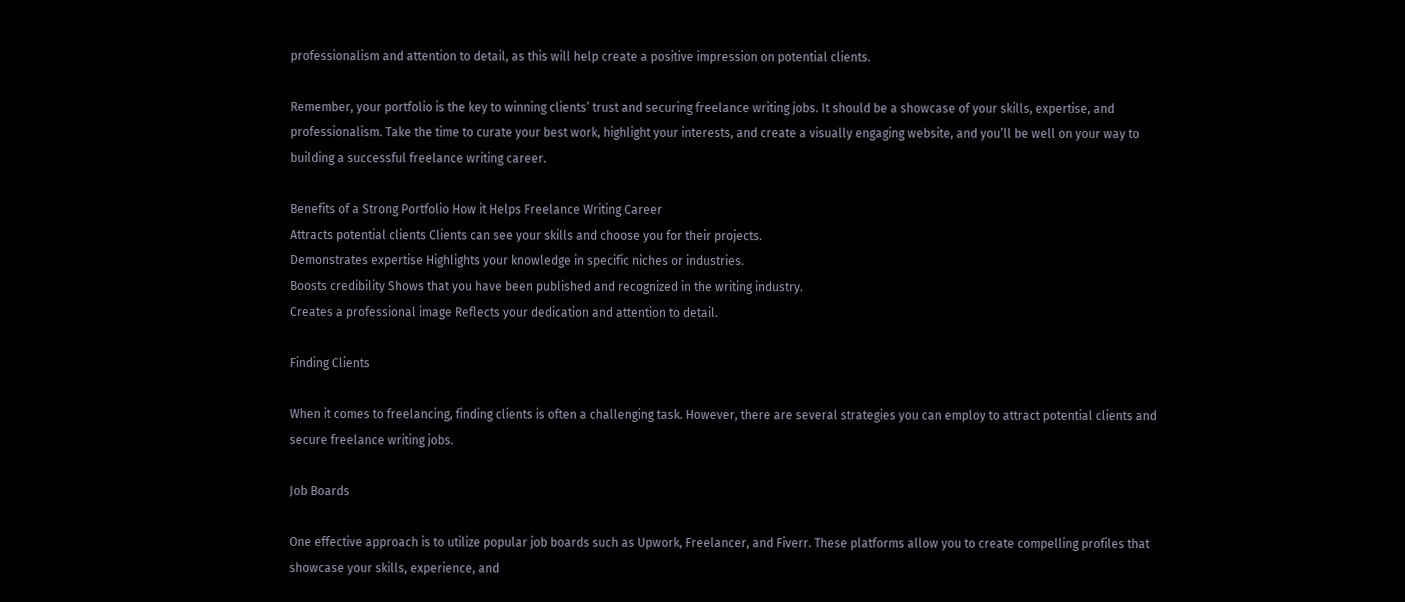professionalism and attention to detail, as this will help create a positive impression on potential clients.

Remember, your portfolio is the key to winning clients’ trust and securing freelance writing jobs. It should be a showcase of your skills, expertise, and professionalism. Take the time to curate your best work, highlight your interests, and create a visually engaging website, and you’ll be well on your way to building a successful freelance writing career.

Benefits of a Strong Portfolio How it Helps Freelance Writing Career
Attracts potential clients Clients can see your skills and choose you for their projects.
Demonstrates expertise Highlights your knowledge in specific niches or industries.
Boosts credibility Shows that you have been published and recognized in the writing industry.
Creates a professional image Reflects your dedication and attention to detail.

Finding Clients

When it comes to freelancing, finding clients is often a challenging task. However, there are several strategies you can employ to attract potential clients and secure freelance writing jobs.

Job Boards

One effective approach is to utilize popular job boards such as Upwork, Freelancer, and Fiverr. These platforms allow you to create compelling profiles that showcase your skills, experience, and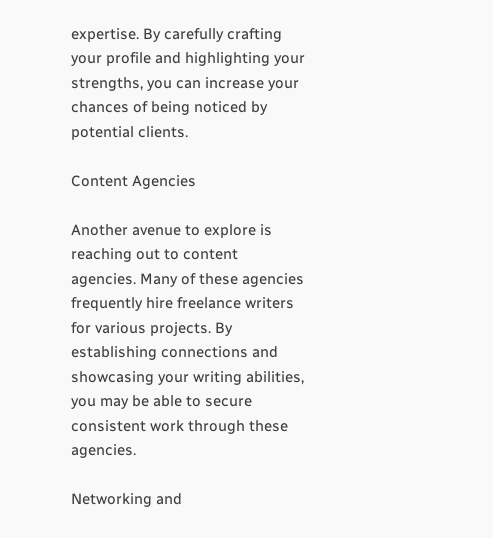expertise. By carefully crafting your profile and highlighting your strengths, you can increase your chances of being noticed by potential clients.

Content Agencies

Another avenue to explore is reaching out to content agencies. Many of these agencies frequently hire freelance writers for various projects. By establishing connections and showcasing your writing abilities, you may be able to secure consistent work through these agencies.

Networking and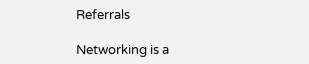Referrals

Networking is a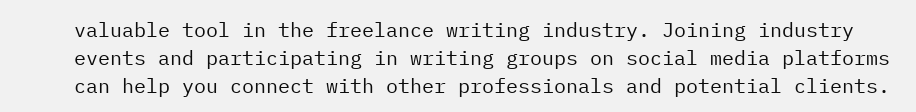valuable tool in the freelance writing industry. Joining industry events and participating in writing groups on social media platforms can help you connect with other professionals and potential clients.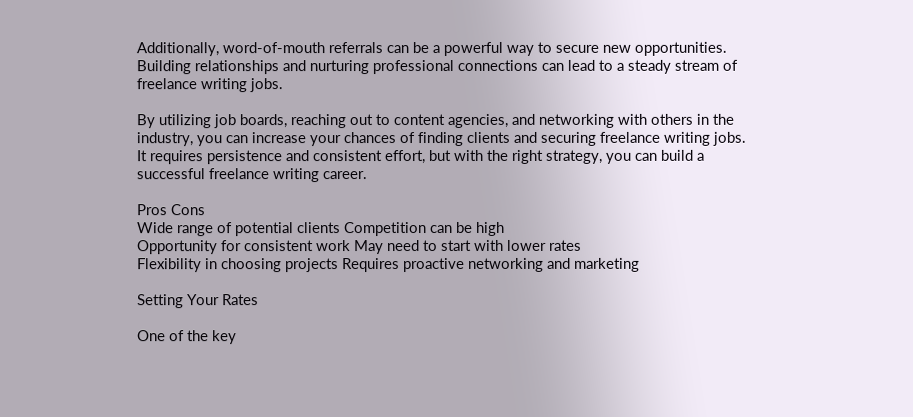Additionally, word-of-mouth referrals can be a powerful way to secure new opportunities. Building relationships and nurturing professional connections can lead to a steady stream of freelance writing jobs.

By utilizing job boards, reaching out to content agencies, and networking with others in the industry, you can increase your chances of finding clients and securing freelance writing jobs. It requires persistence and consistent effort, but with the right strategy, you can build a successful freelance writing career.

Pros Cons
Wide range of potential clients Competition can be high
Opportunity for consistent work May need to start with lower rates
Flexibility in choosing projects Requires proactive networking and marketing

Setting Your Rates

One of the key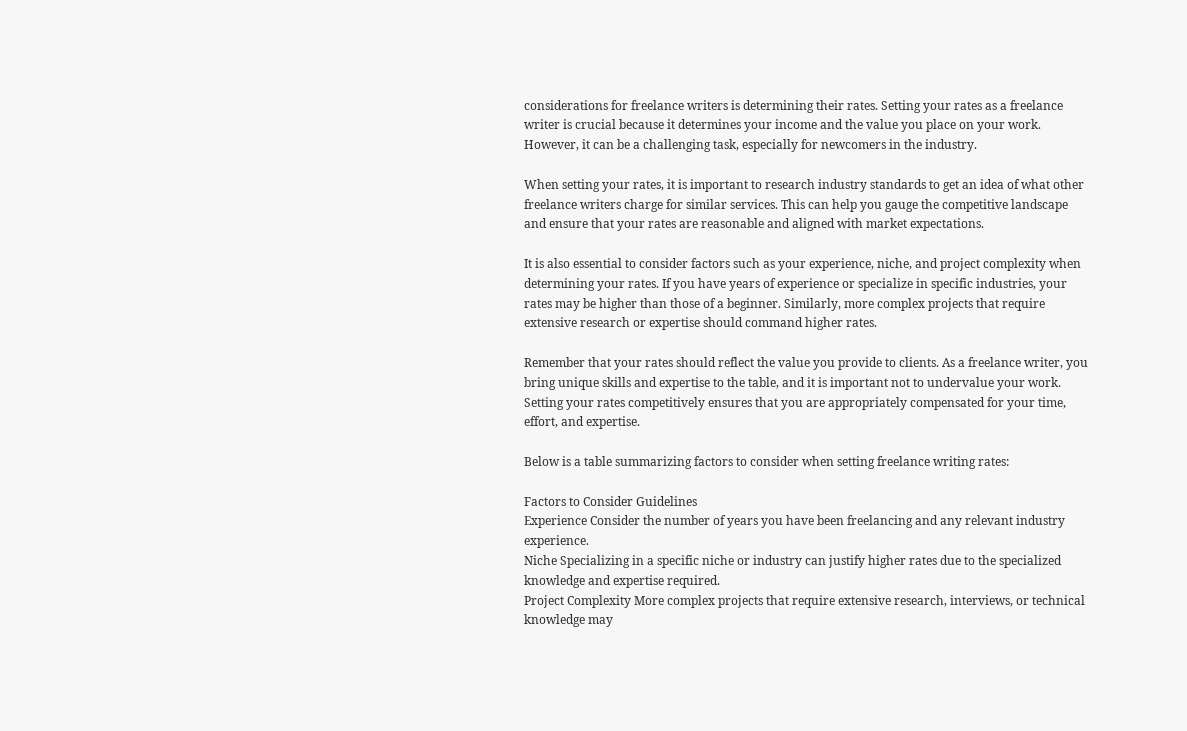considerations for freelance writers is determining their rates. Setting your rates as a freelance writer is crucial because it determines your income and the value you place on your work. However, it can be a challenging task, especially for newcomers in the industry.

When setting your rates, it is important to research industry standards to get an idea of what other freelance writers charge for similar services. This can help you gauge the competitive landscape and ensure that your rates are reasonable and aligned with market expectations.

It is also essential to consider factors such as your experience, niche, and project complexity when determining your rates. If you have years of experience or specialize in specific industries, your rates may be higher than those of a beginner. Similarly, more complex projects that require extensive research or expertise should command higher rates.

Remember that your rates should reflect the value you provide to clients. As a freelance writer, you bring unique skills and expertise to the table, and it is important not to undervalue your work. Setting your rates competitively ensures that you are appropriately compensated for your time, effort, and expertise.

Below is a table summarizing factors to consider when setting freelance writing rates:

Factors to Consider Guidelines
Experience Consider the number of years you have been freelancing and any relevant industry experience.
Niche Specializing in a specific niche or industry can justify higher rates due to the specialized knowledge and expertise required.
Project Complexity More complex projects that require extensive research, interviews, or technical knowledge may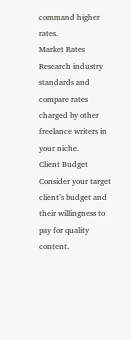command higher rates.
Market Rates Research industry standards and compare rates charged by other freelance writers in your niche.
Client Budget Consider your target client’s budget and their willingness to pay for quality content.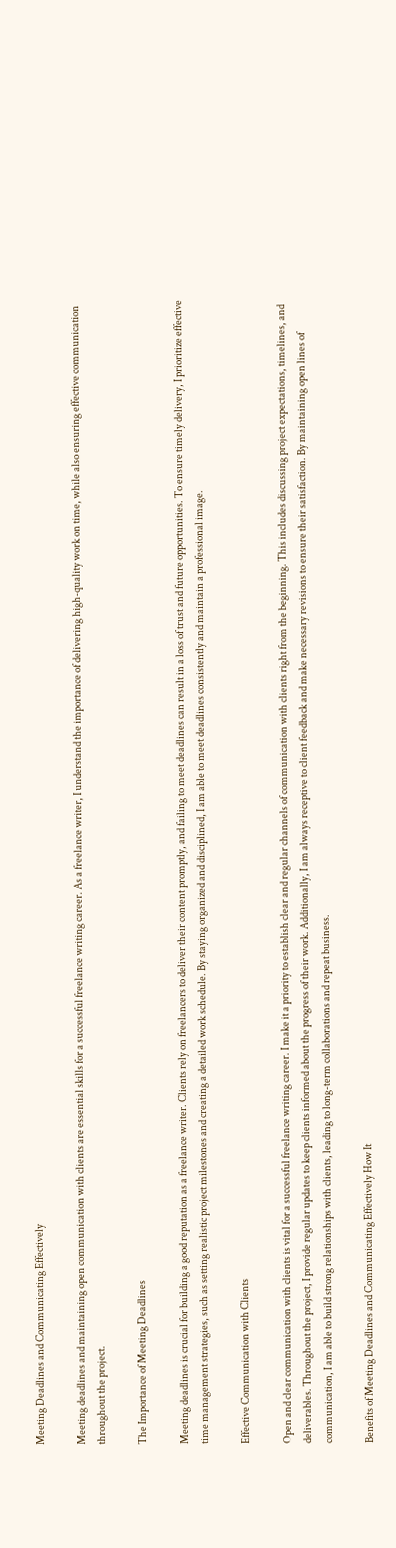Meeting Deadlines and Communicating Effectively

Meeting deadlines and maintaining open communication with clients are essential skills for a successful freelance writing career. As a freelance writer, I understand the importance of delivering high-quality work on time, while also ensuring effective communication throughout the project.

The Importance of Meeting Deadlines

Meeting deadlines is crucial for building a good reputation as a freelance writer. Clients rely on freelancers to deliver their content promptly, and failing to meet deadlines can result in a loss of trust and future opportunities. To ensure timely delivery, I prioritize effective time management strategies, such as setting realistic project milestones and creating a detailed work schedule. By staying organized and disciplined, I am able to meet deadlines consistently and maintain a professional image.

Effective Communication with Clients

Open and clear communication with clients is vital for a successful freelance writing career. I make it a priority to establish clear and regular channels of communication with clients right from the beginning. This includes discussing project expectations, timelines, and deliverables. Throughout the project, I provide regular updates to keep clients informed about the progress of their work. Additionally, I am always receptive to client feedback and make necessary revisions to ensure their satisfaction. By maintaining open lines of communication, I am able to build strong relationships with clients, leading to long-term collaborations and repeat business.

Benefits of Meeting Deadlines and Communicating Effectively How It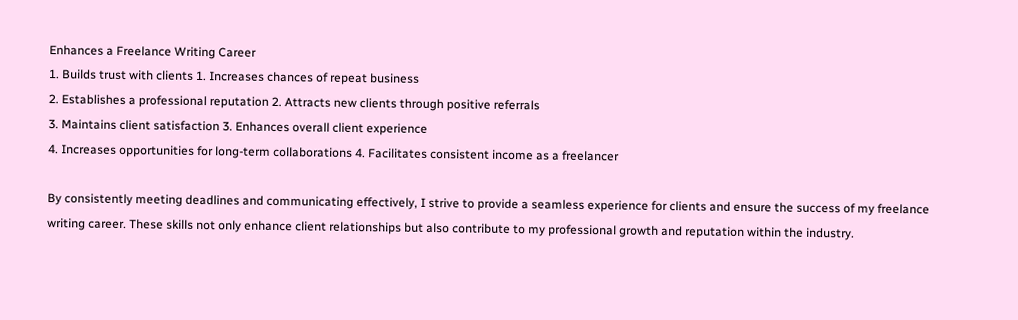Enhances a Freelance Writing Career
1. Builds trust with clients 1. Increases chances of repeat business
2. Establishes a professional reputation 2. Attracts new clients through positive referrals
3. Maintains client satisfaction 3. Enhances overall client experience
4. Increases opportunities for long-term collaborations 4. Facilitates consistent income as a freelancer

By consistently meeting deadlines and communicating effectively, I strive to provide a seamless experience for clients and ensure the success of my freelance writing career. These skills not only enhance client relationships but also contribute to my professional growth and reputation within the industry.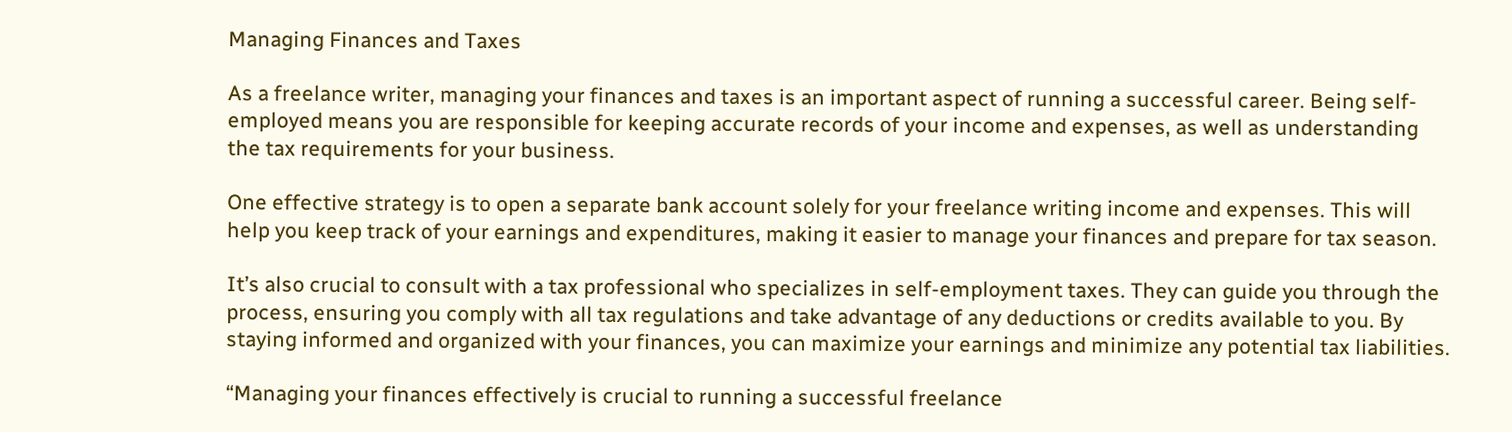Managing Finances and Taxes

As a freelance writer, managing your finances and taxes is an important aspect of running a successful career. Being self-employed means you are responsible for keeping accurate records of your income and expenses, as well as understanding the tax requirements for your business.

One effective strategy is to open a separate bank account solely for your freelance writing income and expenses. This will help you keep track of your earnings and expenditures, making it easier to manage your finances and prepare for tax season.

It’s also crucial to consult with a tax professional who specializes in self-employment taxes. They can guide you through the process, ensuring you comply with all tax regulations and take advantage of any deductions or credits available to you. By staying informed and organized with your finances, you can maximize your earnings and minimize any potential tax liabilities.

“Managing your finances effectively is crucial to running a successful freelance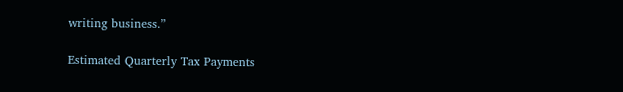writing business.”

Estimated Quarterly Tax Payments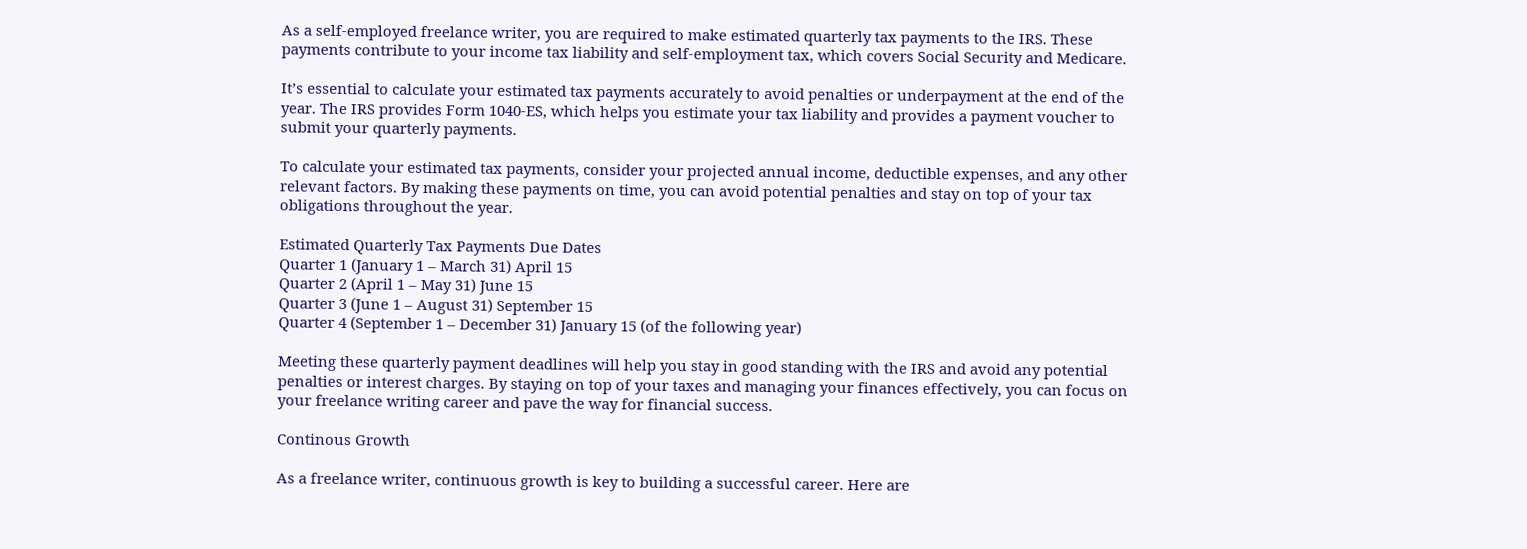As a self-employed freelance writer, you are required to make estimated quarterly tax payments to the IRS. These payments contribute to your income tax liability and self-employment tax, which covers Social Security and Medicare.

It’s essential to calculate your estimated tax payments accurately to avoid penalties or underpayment at the end of the year. The IRS provides Form 1040-ES, which helps you estimate your tax liability and provides a payment voucher to submit your quarterly payments.

To calculate your estimated tax payments, consider your projected annual income, deductible expenses, and any other relevant factors. By making these payments on time, you can avoid potential penalties and stay on top of your tax obligations throughout the year.

Estimated Quarterly Tax Payments Due Dates
Quarter 1 (January 1 – March 31) April 15
Quarter 2 (April 1 – May 31) June 15
Quarter 3 (June 1 – August 31) September 15
Quarter 4 (September 1 – December 31) January 15 (of the following year)

Meeting these quarterly payment deadlines will help you stay in good standing with the IRS and avoid any potential penalties or interest charges. By staying on top of your taxes and managing your finances effectively, you can focus on your freelance writing career and pave the way for financial success.

Continous Growth

As a freelance writer, continuous growth is key to building a successful career. Here are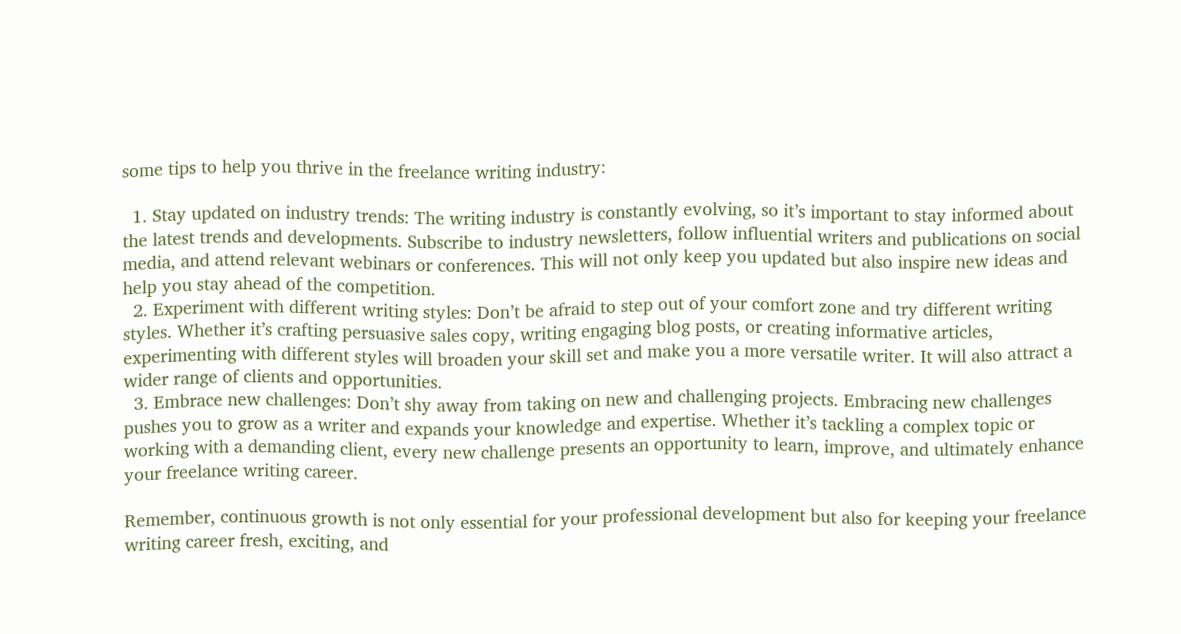some tips to help you thrive in the freelance writing industry:

  1. Stay updated on industry trends: The writing industry is constantly evolving, so it’s important to stay informed about the latest trends and developments. Subscribe to industry newsletters, follow influential writers and publications on social media, and attend relevant webinars or conferences. This will not only keep you updated but also inspire new ideas and help you stay ahead of the competition.
  2. Experiment with different writing styles: Don’t be afraid to step out of your comfort zone and try different writing styles. Whether it’s crafting persuasive sales copy, writing engaging blog posts, or creating informative articles, experimenting with different styles will broaden your skill set and make you a more versatile writer. It will also attract a wider range of clients and opportunities.
  3. Embrace new challenges: Don’t shy away from taking on new and challenging projects. Embracing new challenges pushes you to grow as a writer and expands your knowledge and expertise. Whether it’s tackling a complex topic or working with a demanding client, every new challenge presents an opportunity to learn, improve, and ultimately enhance your freelance writing career.

Remember, continuous growth is not only essential for your professional development but also for keeping your freelance writing career fresh, exciting, and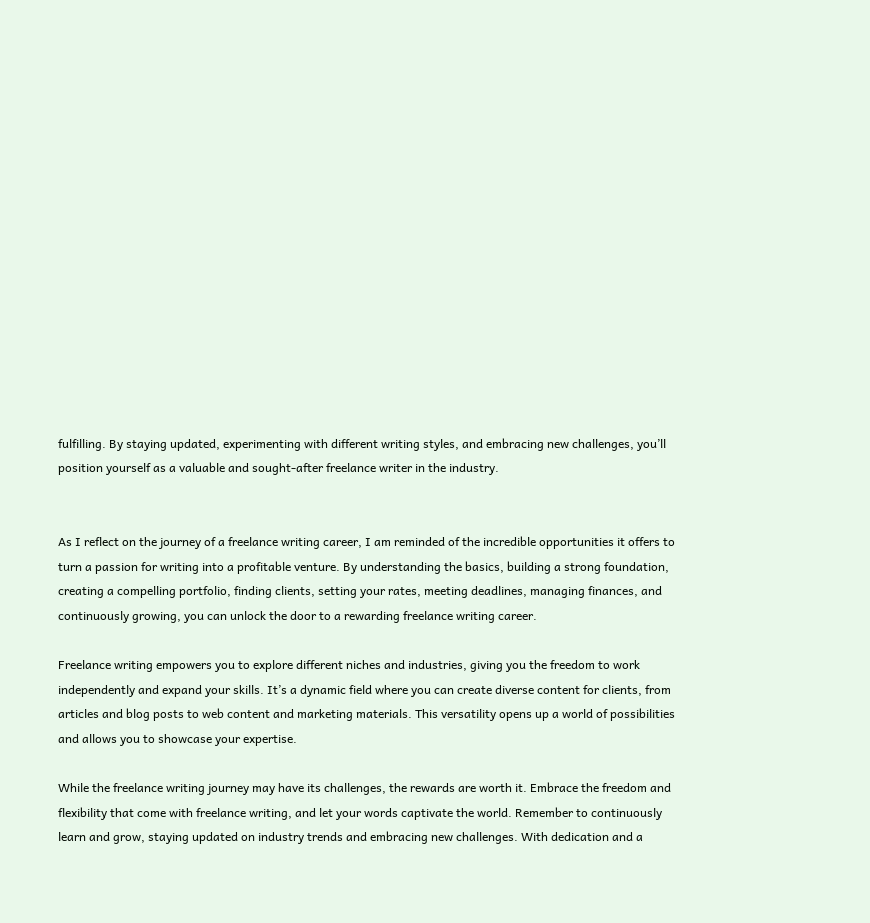fulfilling. By staying updated, experimenting with different writing styles, and embracing new challenges, you’ll position yourself as a valuable and sought-after freelance writer in the industry.


As I reflect on the journey of a freelance writing career, I am reminded of the incredible opportunities it offers to turn a passion for writing into a profitable venture. By understanding the basics, building a strong foundation, creating a compelling portfolio, finding clients, setting your rates, meeting deadlines, managing finances, and continuously growing, you can unlock the door to a rewarding freelance writing career.

Freelance writing empowers you to explore different niches and industries, giving you the freedom to work independently and expand your skills. It’s a dynamic field where you can create diverse content for clients, from articles and blog posts to web content and marketing materials. This versatility opens up a world of possibilities and allows you to showcase your expertise.

While the freelance writing journey may have its challenges, the rewards are worth it. Embrace the freedom and flexibility that come with freelance writing, and let your words captivate the world. Remember to continuously learn and grow, staying updated on industry trends and embracing new challenges. With dedication and a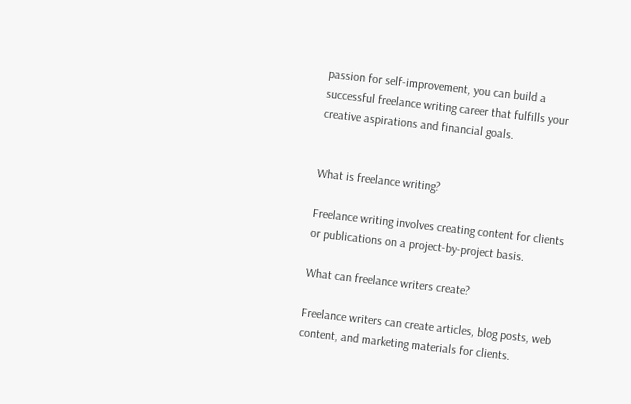passion for self-improvement, you can build a successful freelance writing career that fulfills your creative aspirations and financial goals.


What is freelance writing?

Freelance writing involves creating content for clients or publications on a project-by-project basis.

What can freelance writers create?

Freelance writers can create articles, blog posts, web content, and marketing materials for clients.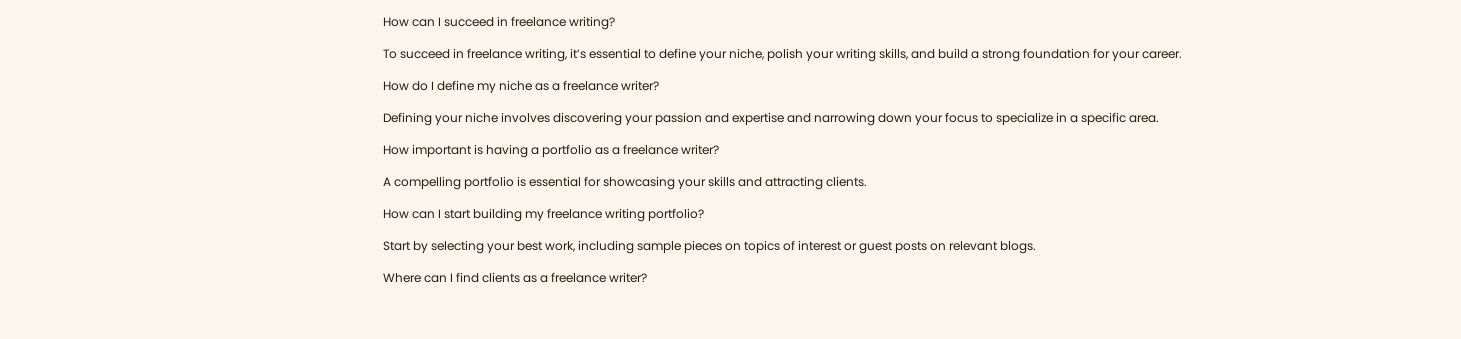How can I succeed in freelance writing?

To succeed in freelance writing, it’s essential to define your niche, polish your writing skills, and build a strong foundation for your career.

How do I define my niche as a freelance writer?

Defining your niche involves discovering your passion and expertise and narrowing down your focus to specialize in a specific area.

How important is having a portfolio as a freelance writer?

A compelling portfolio is essential for showcasing your skills and attracting clients.

How can I start building my freelance writing portfolio?

Start by selecting your best work, including sample pieces on topics of interest or guest posts on relevant blogs.

Where can I find clients as a freelance writer?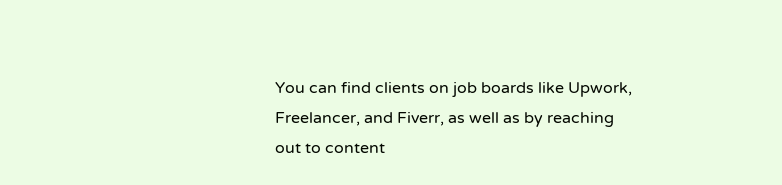You can find clients on job boards like Upwork, Freelancer, and Fiverr, as well as by reaching out to content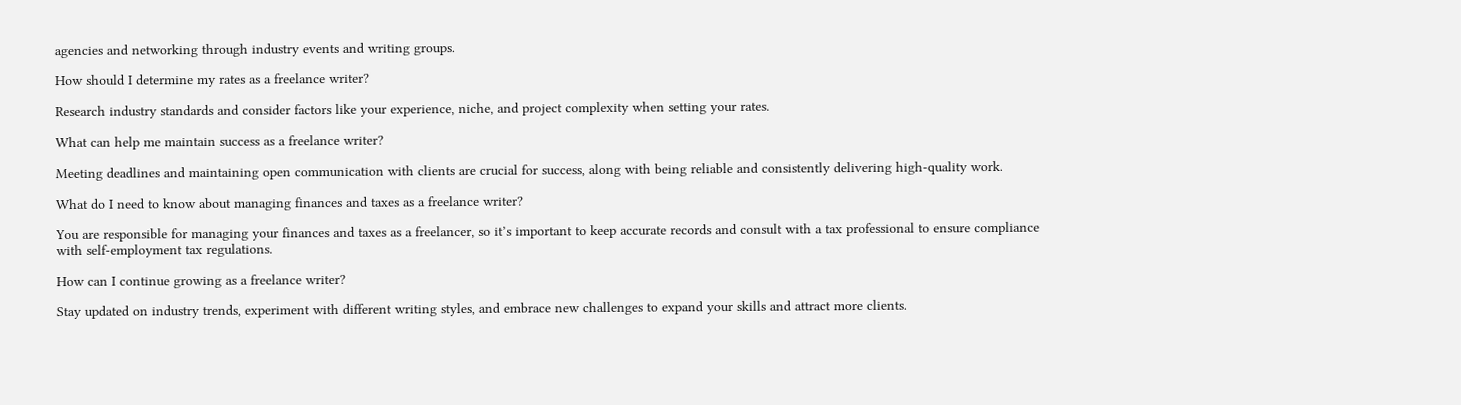agencies and networking through industry events and writing groups.

How should I determine my rates as a freelance writer?

Research industry standards and consider factors like your experience, niche, and project complexity when setting your rates.

What can help me maintain success as a freelance writer?

Meeting deadlines and maintaining open communication with clients are crucial for success, along with being reliable and consistently delivering high-quality work.

What do I need to know about managing finances and taxes as a freelance writer?

You are responsible for managing your finances and taxes as a freelancer, so it’s important to keep accurate records and consult with a tax professional to ensure compliance with self-employment tax regulations.

How can I continue growing as a freelance writer?

Stay updated on industry trends, experiment with different writing styles, and embrace new challenges to expand your skills and attract more clients.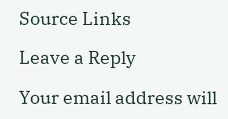Source Links

Leave a Reply

Your email address will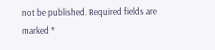not be published. Required fields are marked *